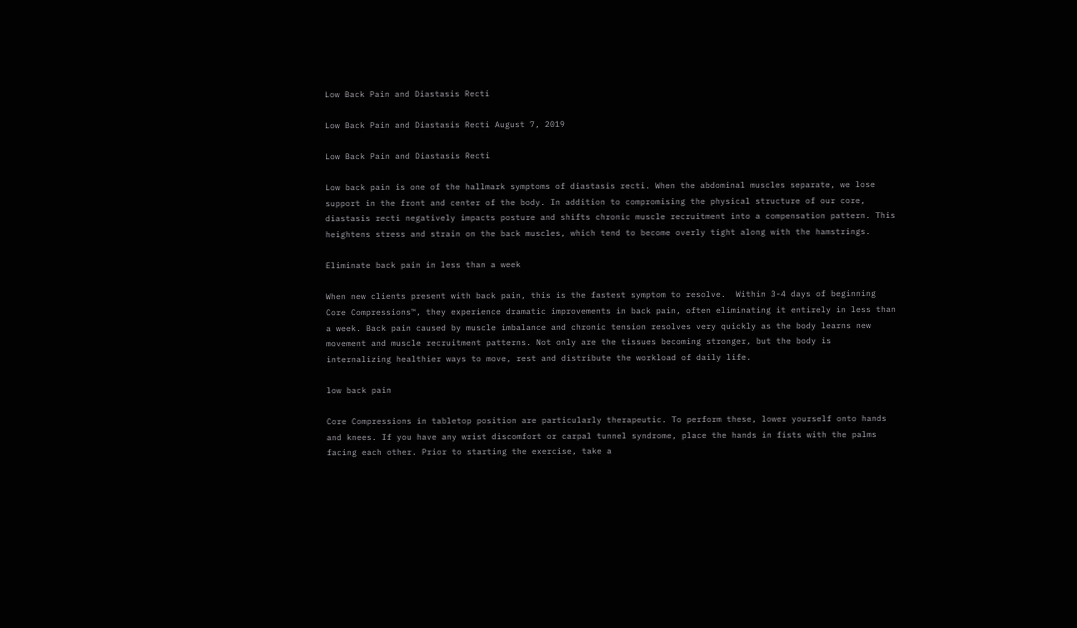Low Back Pain and Diastasis Recti

Low Back Pain and Diastasis Recti August 7, 2019

Low Back Pain and Diastasis Recti

Low back pain is one of the hallmark symptoms of diastasis recti. When the abdominal muscles separate, we lose support in the front and center of the body. In addition to compromising the physical structure of our core, diastasis recti negatively impacts posture and shifts chronic muscle recruitment into a compensation pattern. This heightens stress and strain on the back muscles, which tend to become overly tight along with the hamstrings.

Eliminate back pain in less than a week

When new clients present with back pain, this is the fastest symptom to resolve.  Within 3-4 days of beginning Core Compressions™, they experience dramatic improvements in back pain, often eliminating it entirely in less than a week. Back pain caused by muscle imbalance and chronic tension resolves very quickly as the body learns new movement and muscle recruitment patterns. Not only are the tissues becoming stronger, but the body is internalizing healthier ways to move, rest and distribute the workload of daily life.

low back pain

Core Compressions in tabletop position are particularly therapeutic. To perform these, lower yourself onto hands and knees. If you have any wrist discomfort or carpal tunnel syndrome, place the hands in fists with the palms facing each other. Prior to starting the exercise, take a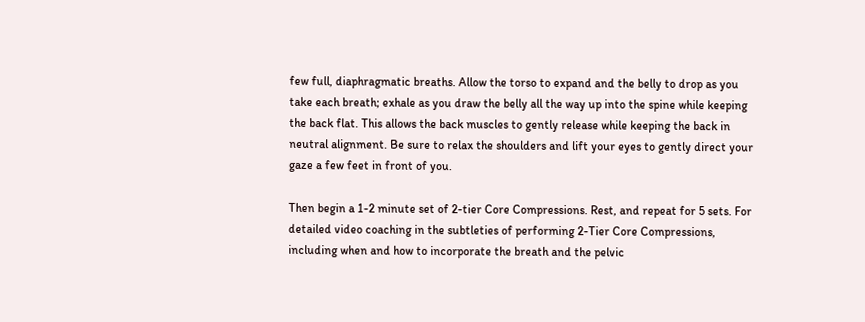few full, diaphragmatic breaths. Allow the torso to expand and the belly to drop as you take each breath; exhale as you draw the belly all the way up into the spine while keeping the back flat. This allows the back muscles to gently release while keeping the back in neutral alignment. Be sure to relax the shoulders and lift your eyes to gently direct your gaze a few feet in front of you.

Then begin a 1-2 minute set of 2-tier Core Compressions. Rest, and repeat for 5 sets. For detailed video coaching in the subtleties of performing 2-Tier Core Compressions, including when and how to incorporate the breath and the pelvic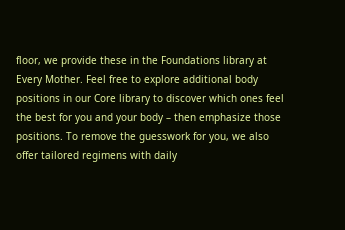floor, we provide these in the Foundations library at Every Mother. Feel free to explore additional body positions in our Core library to discover which ones feel the best for you and your body – then emphasize those positions. To remove the guesswork for you, we also offer tailored regimens with daily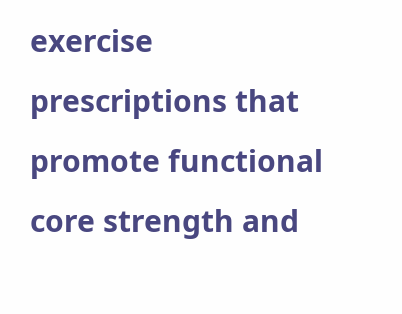exercise prescriptions that promote functional core strength and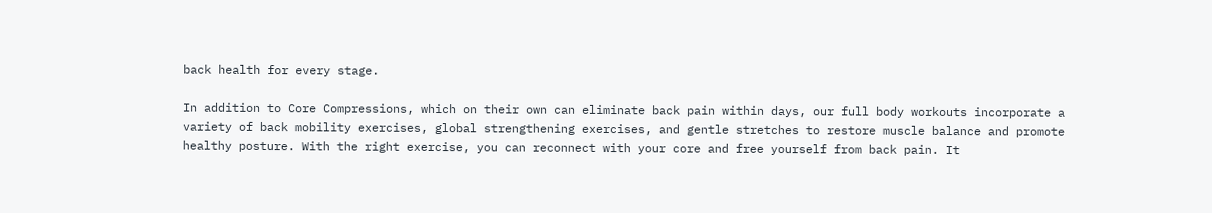back health for every stage.

In addition to Core Compressions, which on their own can eliminate back pain within days, our full body workouts incorporate a variety of back mobility exercises, global strengthening exercises, and gentle stretches to restore muscle balance and promote healthy posture. With the right exercise, you can reconnect with your core and free yourself from back pain. It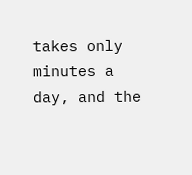takes only minutes a day, and the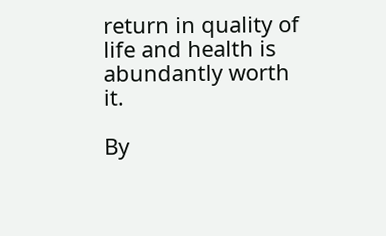return in quality of life and health is abundantly worth it.

By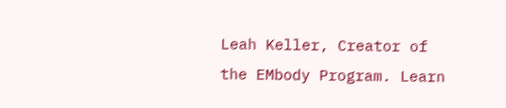Leah Keller, Creator of the EMbody Program. Learn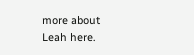more about Leah here.